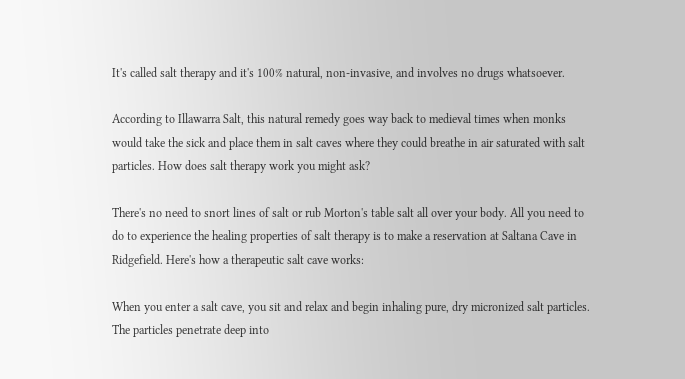It's called salt therapy and it's 100% natural, non-invasive, and involves no drugs whatsoever.

According to Illawarra Salt, this natural remedy goes way back to medieval times when monks would take the sick and place them in salt caves where they could breathe in air saturated with salt particles. How does salt therapy work you might ask?

There's no need to snort lines of salt or rub Morton's table salt all over your body. All you need to do to experience the healing properties of salt therapy is to make a reservation at Saltana Cave in Ridgefield. Here's how a therapeutic salt cave works:

When you enter a salt cave, you sit and relax and begin inhaling pure, dry micronized salt particles. The particles penetrate deep into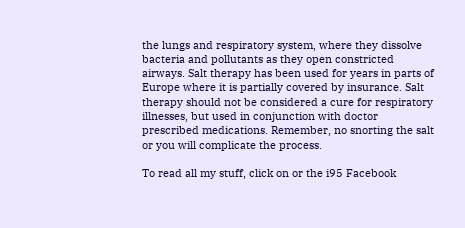the lungs and respiratory system, where they dissolve bacteria and pollutants as they open constricted airways. Salt therapy has been used for years in parts of Europe where it is partially covered by insurance. Salt therapy should not be considered a cure for respiratory illnesses, but used in conjunction with doctor prescribed medications. Remember, no snorting the salt or you will complicate the process.

To read all my stuff, click on or the i95 Facebook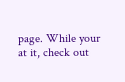page. While your at it, check out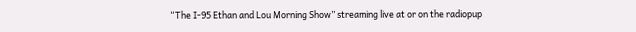“The I-95 Ethan and Lou Morning Show” streaming live at or on the radiopup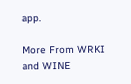app.

More From WRKI and WINE